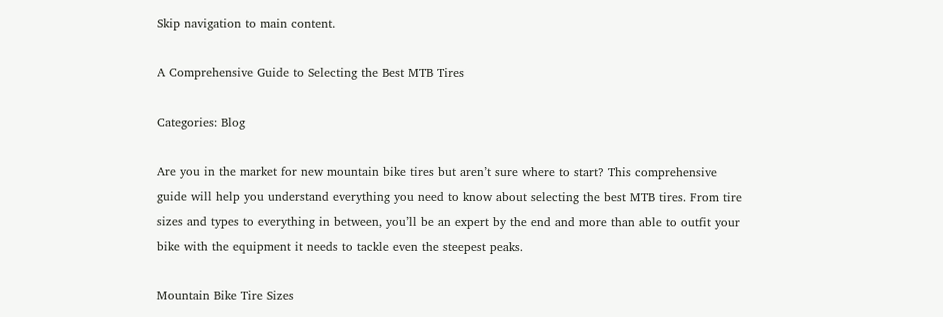Skip navigation to main content.

A Comprehensive Guide to Selecting the Best MTB Tires

Categories: Blog

Are you in the market for new mountain bike tires but aren’t sure where to start? This comprehensive guide will help you understand everything you need to know about selecting the best MTB tires. From tire sizes and types to everything in between, you’ll be an expert by the end and more than able to outfit your bike with the equipment it needs to tackle even the steepest peaks.

Mountain Bike Tire Sizes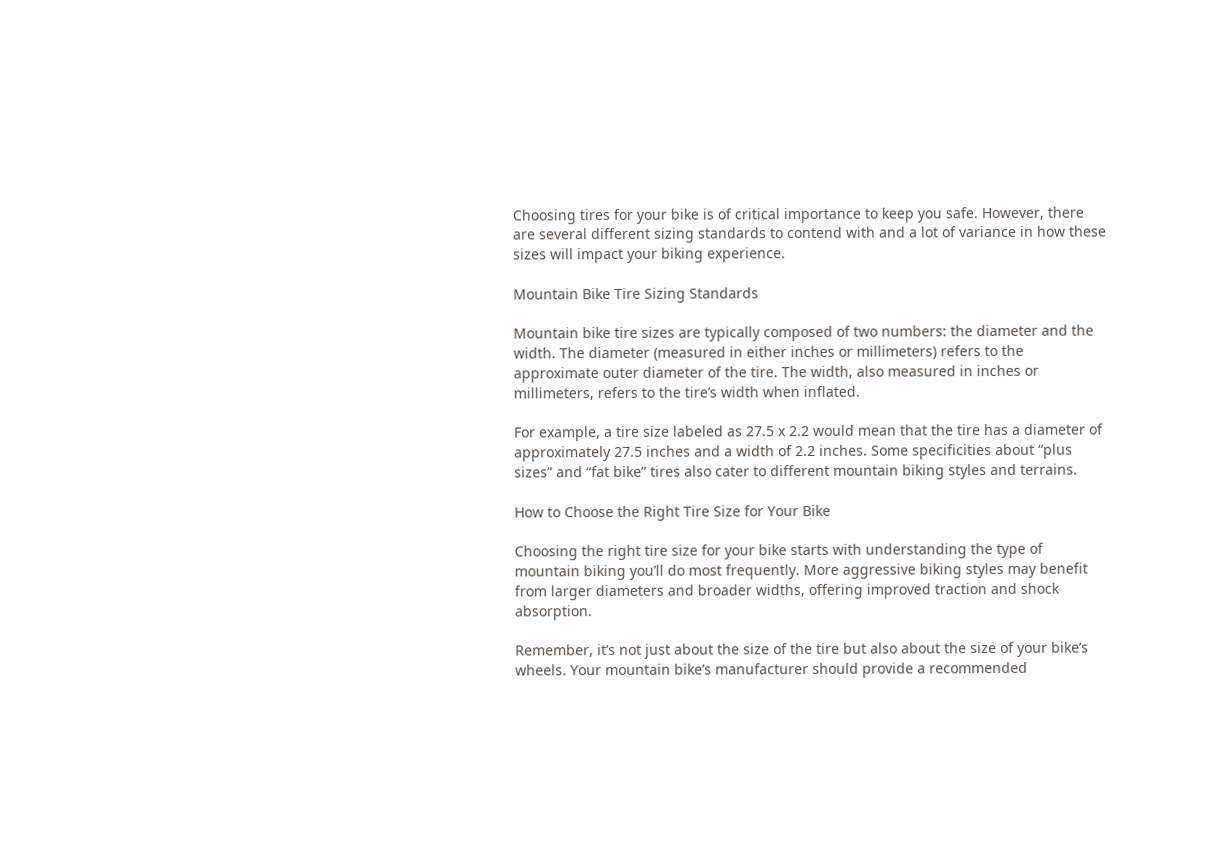Choosing tires for your bike is of critical importance to keep you safe. However, there are several different sizing standards to contend with and a lot of variance in how these sizes will impact your biking experience.

Mountain Bike Tire Sizing Standards

Mountain bike tire sizes are typically composed of two numbers: the diameter and the width. The diameter (measured in either inches or millimeters) refers to the approximate outer diameter of the tire. The width, also measured in inches or millimeters, refers to the tire’s width when inflated.

For example, a tire size labeled as 27.5 x 2.2 would mean that the tire has a diameter of approximately 27.5 inches and a width of 2.2 inches. Some specificities about “plus sizes” and “fat bike” tires also cater to different mountain biking styles and terrains.

How to Choose the Right Tire Size for Your Bike

Choosing the right tire size for your bike starts with understanding the type of mountain biking you’ll do most frequently. More aggressive biking styles may benefit from larger diameters and broader widths, offering improved traction and shock absorption.

Remember, it’s not just about the size of the tire but also about the size of your bike’s wheels. Your mountain bike’s manufacturer should provide a recommended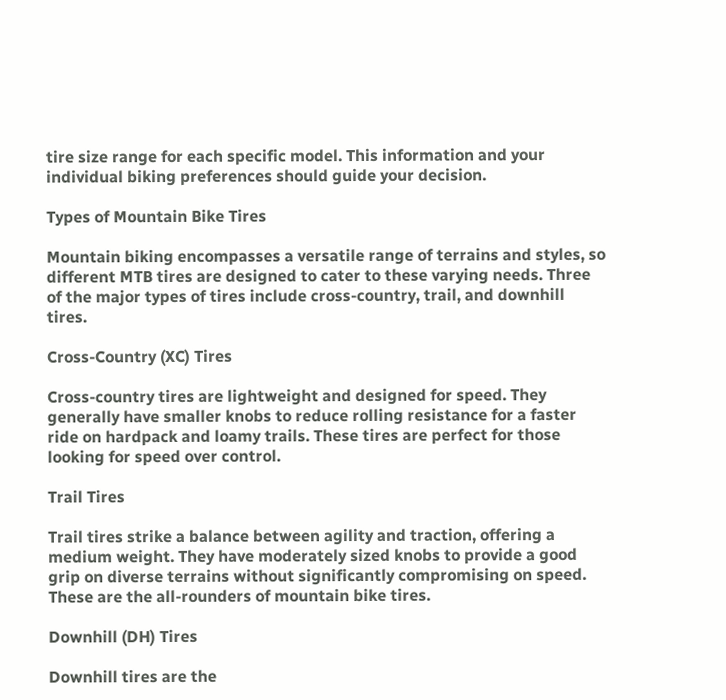tire size range for each specific model. This information and your individual biking preferences should guide your decision.

Types of Mountain Bike Tires

Mountain biking encompasses a versatile range of terrains and styles, so different MTB tires are designed to cater to these varying needs. Three of the major types of tires include cross-country, trail, and downhill tires.

Cross-Country (XC) Tires

Cross-country tires are lightweight and designed for speed. They generally have smaller knobs to reduce rolling resistance for a faster ride on hardpack and loamy trails. These tires are perfect for those looking for speed over control.

Trail Tires

Trail tires strike a balance between agility and traction, offering a medium weight. They have moderately sized knobs to provide a good grip on diverse terrains without significantly compromising on speed. These are the all-rounders of mountain bike tires.

Downhill (DH) Tires

Downhill tires are the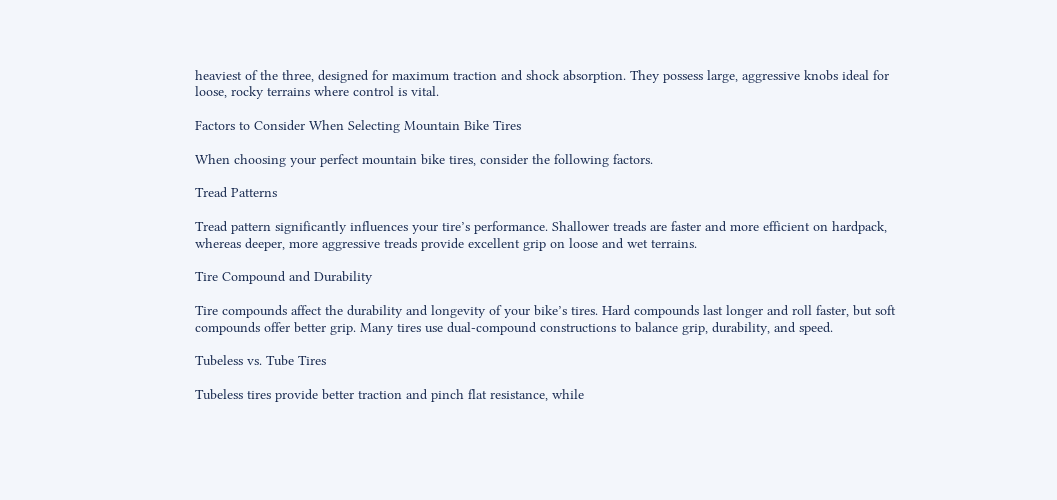heaviest of the three, designed for maximum traction and shock absorption. They possess large, aggressive knobs ideal for loose, rocky terrains where control is vital.

Factors to Consider When Selecting Mountain Bike Tires

When choosing your perfect mountain bike tires, consider the following factors.

Tread Patterns

Tread pattern significantly influences your tire’s performance. Shallower treads are faster and more efficient on hardpack, whereas deeper, more aggressive treads provide excellent grip on loose and wet terrains.

Tire Compound and Durability

Tire compounds affect the durability and longevity of your bike’s tires. Hard compounds last longer and roll faster, but soft compounds offer better grip. Many tires use dual-compound constructions to balance grip, durability, and speed.

Tubeless vs. Tube Tires

Tubeless tires provide better traction and pinch flat resistance, while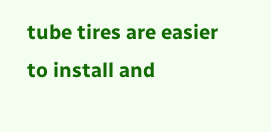tube tires are easier to install and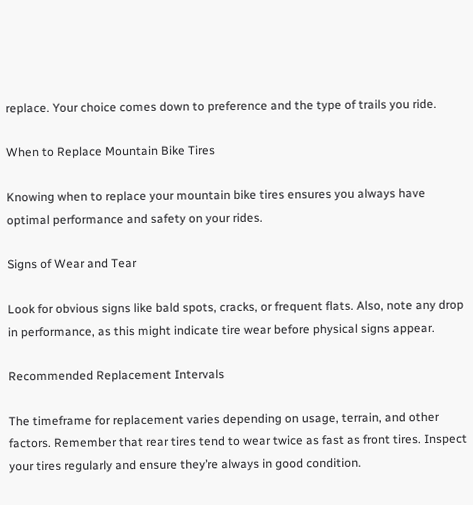replace. Your choice comes down to preference and the type of trails you ride.

When to Replace Mountain Bike Tires

Knowing when to replace your mountain bike tires ensures you always have optimal performance and safety on your rides.

Signs of Wear and Tear

Look for obvious signs like bald spots, cracks, or frequent flats. Also, note any drop in performance, as this might indicate tire wear before physical signs appear.

Recommended Replacement Intervals

The timeframe for replacement varies depending on usage, terrain, and other factors. Remember that rear tires tend to wear twice as fast as front tires. Inspect your tires regularly and ensure they’re always in good condition.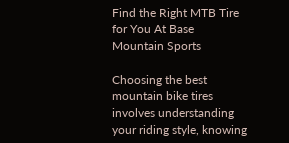Find the Right MTB Tire for You At Base Mountain Sports

Choosing the best mountain bike tires involves understanding your riding style, knowing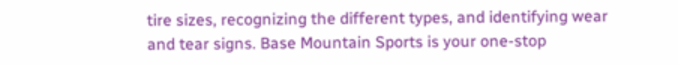tire sizes, recognizing the different types, and identifying wear and tear signs. Base Mountain Sports is your one-stop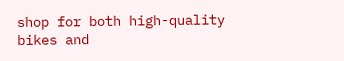shop for both high-quality bikes and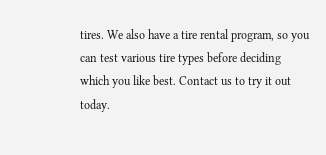tires. We also have a tire rental program, so you can test various tire types before deciding which you like best. Contact us to try it out today.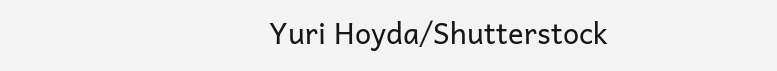Yuri Hoyda/Shutterstock